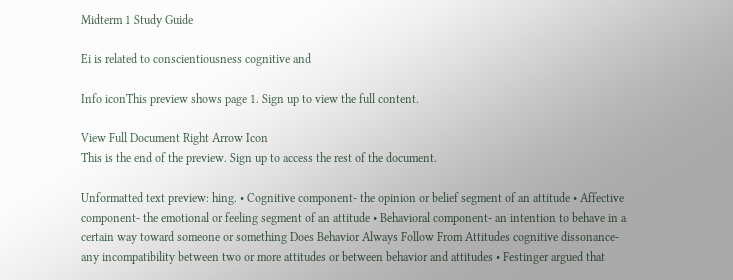Midterm 1 Study Guide

Ei is related to conscientiousness cognitive and

Info iconThis preview shows page 1. Sign up to view the full content.

View Full Document Right Arrow Icon
This is the end of the preview. Sign up to access the rest of the document.

Unformatted text preview: hing. • Cognitive component- the opinion or belief segment of an attitude • Affective component- the emotional or feeling segment of an attitude • Behavioral component- an intention to behave in a certain way toward someone or something Does Behavior Always Follow From Attitudes cognitive dissonance- any incompatibility between two or more attitudes or between behavior and attitudes • Festinger argued that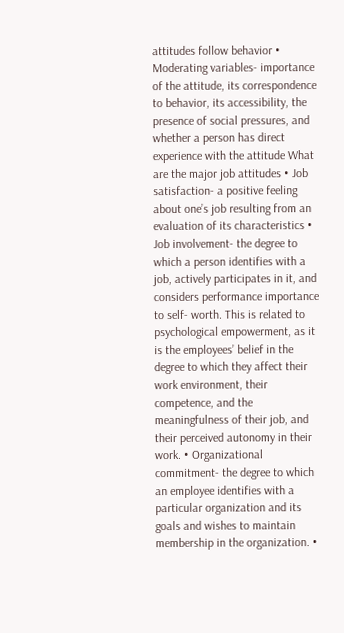attitudes follow behavior • Moderating variables- importance of the attitude, its correspondence to behavior, its accessibility, the presence of social pressures, and whether a person has direct experience with the attitude What are the major job attitudes • Job satisfaction- a positive feeling about one’s job resulting from an evaluation of its characteristics • Job involvement- the degree to which a person identifies with a job, actively participates in it, and considers performance importance to self- worth. This is related to psychological empowerment, as it is the employees’ belief in the degree to which they affect their work environment, their competence, and the meaningfulness of their job, and their perceived autonomy in their work. • Organizational commitment- the degree to which an employee identifies with a particular organization and its goals and wishes to maintain membership in the organization. •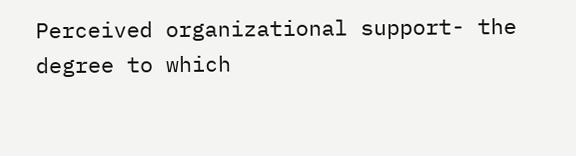Perceived organizational support- the degree to which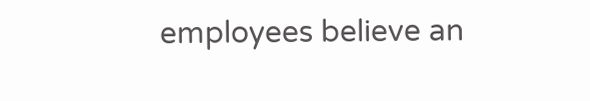employees believe an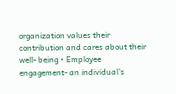organization values their contribution and cares about their well- being • Employee engagement- an individual’s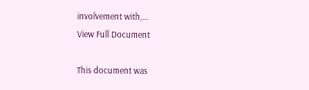involvement with,...
View Full Document

This document was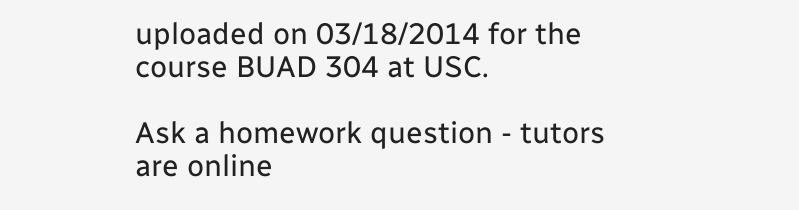uploaded on 03/18/2014 for the course BUAD 304 at USC.

Ask a homework question - tutors are online